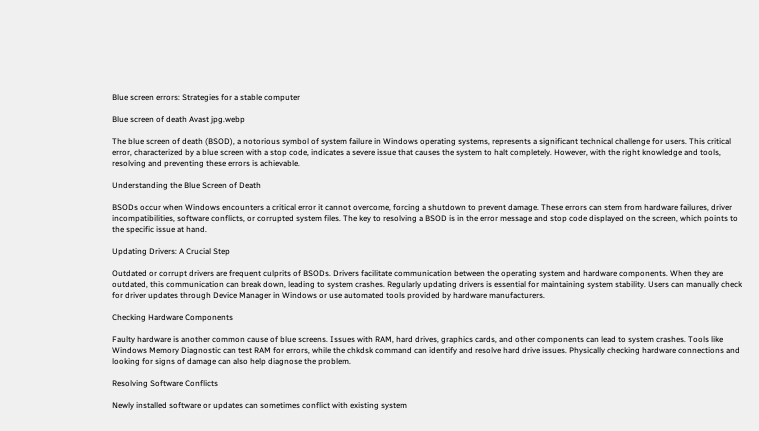Blue screen errors: Strategies for a stable computer

Blue screen of death Avast jpg.webp

The blue screen of death (BSOD), a notorious symbol of system failure in Windows operating systems, represents a significant technical challenge for users. This critical error, characterized by a blue screen with a stop code, indicates a severe issue that causes the system to halt completely. However, with the right knowledge and tools, resolving and preventing these errors is achievable.

Understanding the Blue Screen of Death

BSODs occur when Windows encounters a critical error it cannot overcome, forcing a shutdown to prevent damage. These errors can stem from hardware failures, driver incompatibilities, software conflicts, or corrupted system files. The key to resolving a BSOD is in the error message and stop code displayed on the screen, which points to the specific issue at hand.

Updating Drivers: A Crucial Step

Outdated or corrupt drivers are frequent culprits of BSODs. Drivers facilitate communication between the operating system and hardware components. When they are outdated, this communication can break down, leading to system crashes. Regularly updating drivers is essential for maintaining system stability. Users can manually check for driver updates through Device Manager in Windows or use automated tools provided by hardware manufacturers.

Checking Hardware Components

Faulty hardware is another common cause of blue screens. Issues with RAM, hard drives, graphics cards, and other components can lead to system crashes. Tools like Windows Memory Diagnostic can test RAM for errors, while the chkdsk command can identify and resolve hard drive issues. Physically checking hardware connections and looking for signs of damage can also help diagnose the problem.

Resolving Software Conflicts

Newly installed software or updates can sometimes conflict with existing system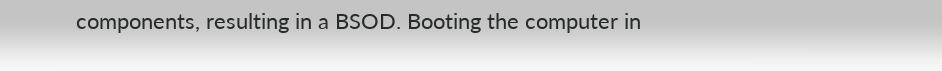components, resulting in a BSOD. Booting the computer in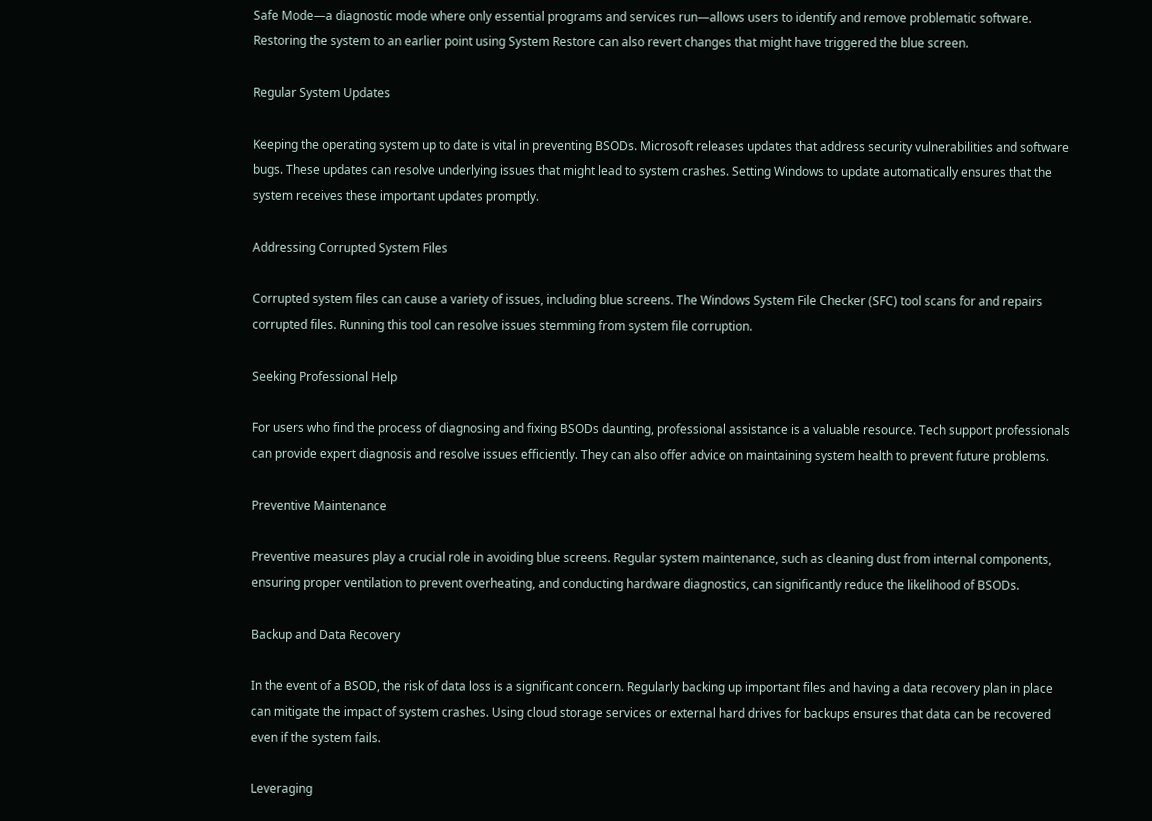Safe Mode—a diagnostic mode where only essential programs and services run—allows users to identify and remove problematic software. Restoring the system to an earlier point using System Restore can also revert changes that might have triggered the blue screen.

Regular System Updates

Keeping the operating system up to date is vital in preventing BSODs. Microsoft releases updates that address security vulnerabilities and software bugs. These updates can resolve underlying issues that might lead to system crashes. Setting Windows to update automatically ensures that the system receives these important updates promptly.

Addressing Corrupted System Files

Corrupted system files can cause a variety of issues, including blue screens. The Windows System File Checker (SFC) tool scans for and repairs corrupted files. Running this tool can resolve issues stemming from system file corruption.

Seeking Professional Help

For users who find the process of diagnosing and fixing BSODs daunting, professional assistance is a valuable resource. Tech support professionals can provide expert diagnosis and resolve issues efficiently. They can also offer advice on maintaining system health to prevent future problems.

Preventive Maintenance

Preventive measures play a crucial role in avoiding blue screens. Regular system maintenance, such as cleaning dust from internal components, ensuring proper ventilation to prevent overheating, and conducting hardware diagnostics, can significantly reduce the likelihood of BSODs.

Backup and Data Recovery

In the event of a BSOD, the risk of data loss is a significant concern. Regularly backing up important files and having a data recovery plan in place can mitigate the impact of system crashes. Using cloud storage services or external hard drives for backups ensures that data can be recovered even if the system fails.

Leveraging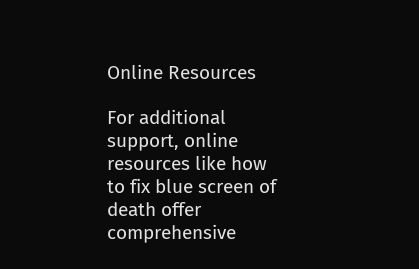Online Resources

For additional support, online resources like how to fix blue screen of death offer comprehensive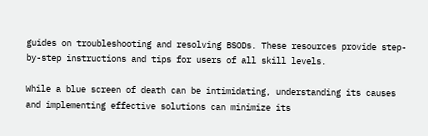guides on troubleshooting and resolving BSODs. These resources provide step-by-step instructions and tips for users of all skill levels.

While a blue screen of death can be intimidating, understanding its causes and implementing effective solutions can minimize its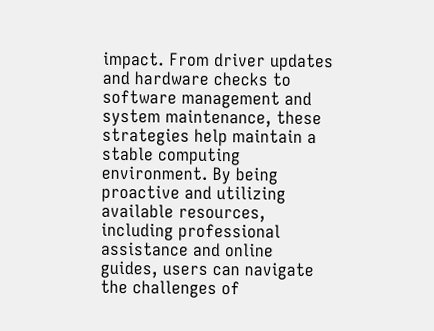impact. From driver updates and hardware checks to software management and system maintenance, these strategies help maintain a stable computing environment. By being proactive and utilizing available resources, including professional assistance and online guides, users can navigate the challenges of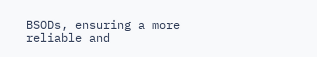BSODs, ensuring a more reliable and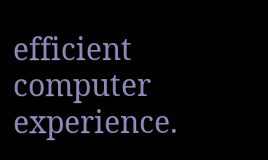efficient computer experience.